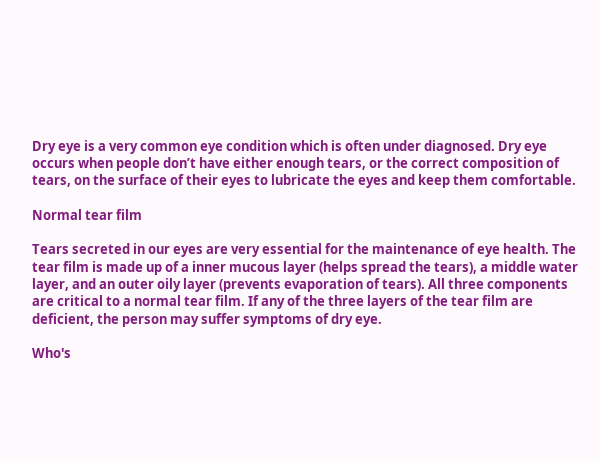Dry eye is a very common eye condition which is often under diagnosed. Dry eye occurs when people don’t have either enough tears, or the correct composition of tears, on the surface of their eyes to lubricate the eyes and keep them comfortable.

Normal tear film

Tears secreted in our eyes are very essential for the maintenance of eye health. The tear film is made up of a inner mucous layer (helps spread the tears), a middle water layer, and an outer oily layer (prevents evaporation of tears). All three components are critical to a normal tear film. If any of the three layers of the tear film are deficient, the person may suffer symptoms of dry eye.

Who's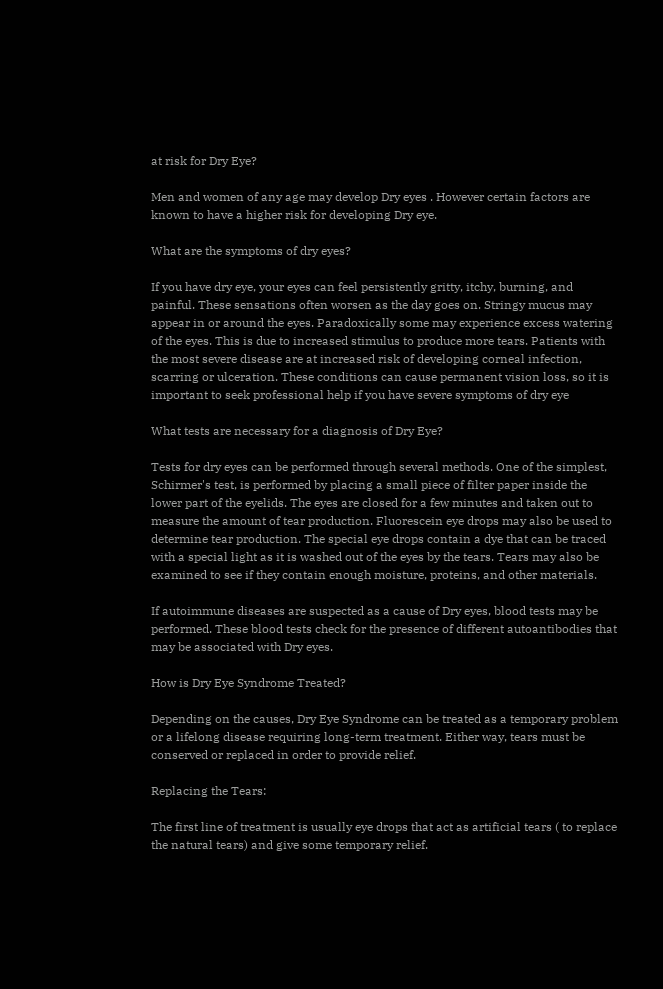at risk for Dry Eye?

Men and women of any age may develop Dry eyes . However certain factors are known to have a higher risk for developing Dry eye.

What are the symptoms of dry eyes?

If you have dry eye, your eyes can feel persistently gritty, itchy, burning, and painful. These sensations often worsen as the day goes on. Stringy mucus may appear in or around the eyes. Paradoxically some may experience excess watering of the eyes. This is due to increased stimulus to produce more tears. Patients with the most severe disease are at increased risk of developing corneal infection, scarring or ulceration. These conditions can cause permanent vision loss, so it is important to seek professional help if you have severe symptoms of dry eye

What tests are necessary for a diagnosis of Dry Eye?

Tests for dry eyes can be performed through several methods. One of the simplest, Schirmer's test, is performed by placing a small piece of filter paper inside the lower part of the eyelids. The eyes are closed for a few minutes and taken out to measure the amount of tear production. Fluorescein eye drops may also be used to determine tear production. The special eye drops contain a dye that can be traced with a special light as it is washed out of the eyes by the tears. Tears may also be examined to see if they contain enough moisture, proteins, and other materials.

If autoimmune diseases are suspected as a cause of Dry eyes, blood tests may be performed. These blood tests check for the presence of different autoantibodies that may be associated with Dry eyes.

How is Dry Eye Syndrome Treated?

Depending on the causes, Dry Eye Syndrome can be treated as a temporary problem or a lifelong disease requiring long-term treatment. Either way, tears must be conserved or replaced in order to provide relief.

Replacing the Tears:

The first line of treatment is usually eye drops that act as artificial tears ( to replace the natural tears) and give some temporary relief.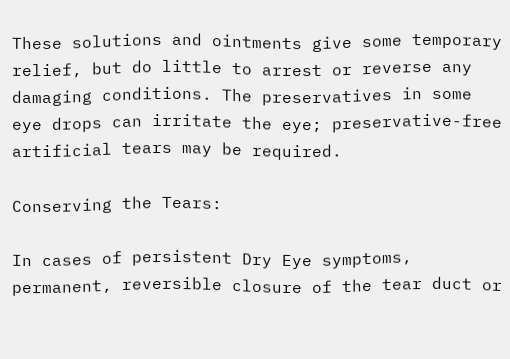These solutions and ointments give some temporary relief, but do little to arrest or reverse any damaging conditions. The preservatives in some eye drops can irritate the eye; preservative-free artificial tears may be required.

Conserving the Tears:

In cases of persistent Dry Eye symptoms, permanent, reversible closure of the tear duct or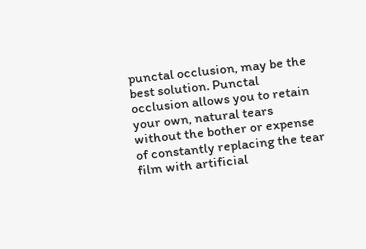punctal occlusion, may be the best solution. Punctal occlusion allows you to retain your own, natural tears without the bother or expense of constantly replacing the tear film with artificial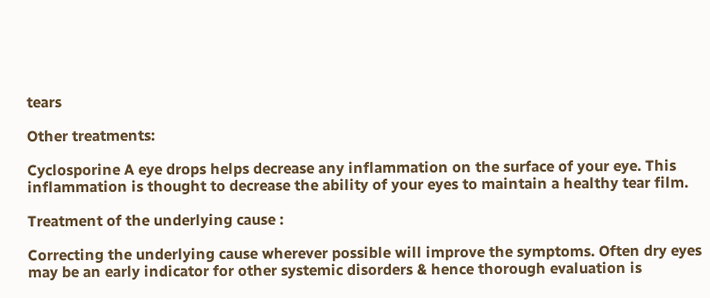tears

Other treatments:

Cyclosporine A eye drops helps decrease any inflammation on the surface of your eye. This inflammation is thought to decrease the ability of your eyes to maintain a healthy tear film.

Treatment of the underlying cause :

Correcting the underlying cause wherever possible will improve the symptoms. Often dry eyes may be an early indicator for other systemic disorders & hence thorough evaluation is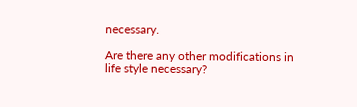necessary.

Are there any other modifications in life style necessary?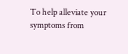To help alleviate your symptoms from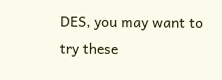DES, you may want to try these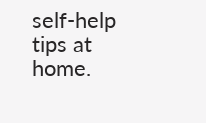self-help tips at home.